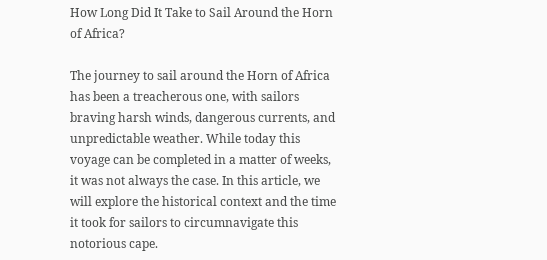How Long Did It Take to Sail Around the Horn of Africa?

The journey to sail around the Horn of Africa has been a treacherous one, with sailors braving harsh winds, dangerous currents, and unpredictable weather. While today this voyage can be completed in a matter of weeks, it was not always the case. In this article, we will explore the historical context and the time it took for sailors to circumnavigate this notorious cape.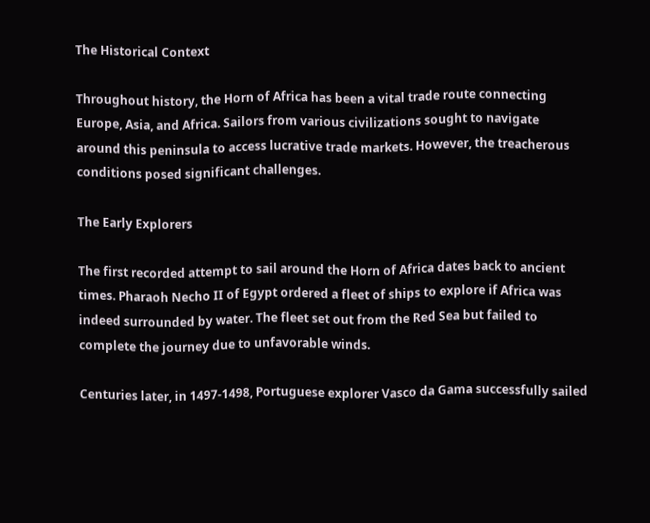The Historical Context

Throughout history, the Horn of Africa has been a vital trade route connecting Europe, Asia, and Africa. Sailors from various civilizations sought to navigate around this peninsula to access lucrative trade markets. However, the treacherous conditions posed significant challenges.

The Early Explorers

The first recorded attempt to sail around the Horn of Africa dates back to ancient times. Pharaoh Necho II of Egypt ordered a fleet of ships to explore if Africa was indeed surrounded by water. The fleet set out from the Red Sea but failed to complete the journey due to unfavorable winds.

Centuries later, in 1497-1498, Portuguese explorer Vasco da Gama successfully sailed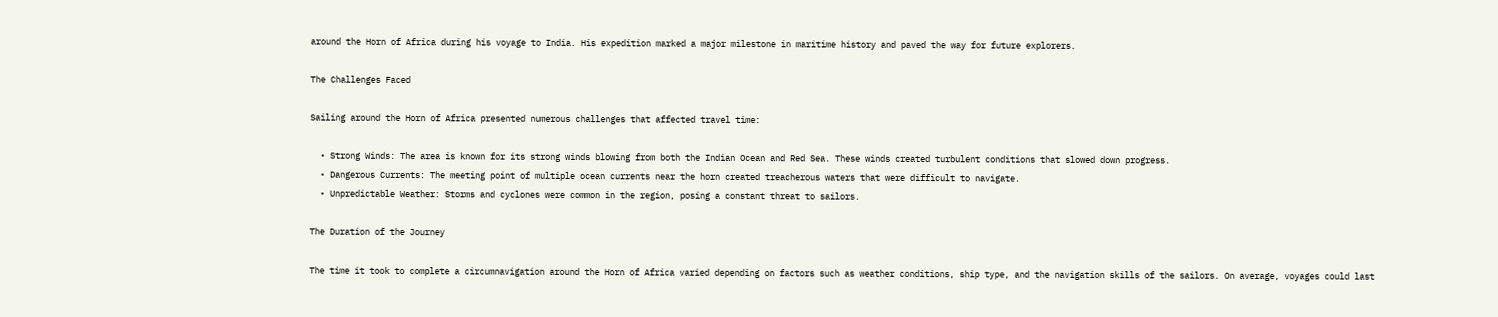around the Horn of Africa during his voyage to India. His expedition marked a major milestone in maritime history and paved the way for future explorers.

The Challenges Faced

Sailing around the Horn of Africa presented numerous challenges that affected travel time:

  • Strong Winds: The area is known for its strong winds blowing from both the Indian Ocean and Red Sea. These winds created turbulent conditions that slowed down progress.
  • Dangerous Currents: The meeting point of multiple ocean currents near the horn created treacherous waters that were difficult to navigate.
  • Unpredictable Weather: Storms and cyclones were common in the region, posing a constant threat to sailors.

The Duration of the Journey

The time it took to complete a circumnavigation around the Horn of Africa varied depending on factors such as weather conditions, ship type, and the navigation skills of the sailors. On average, voyages could last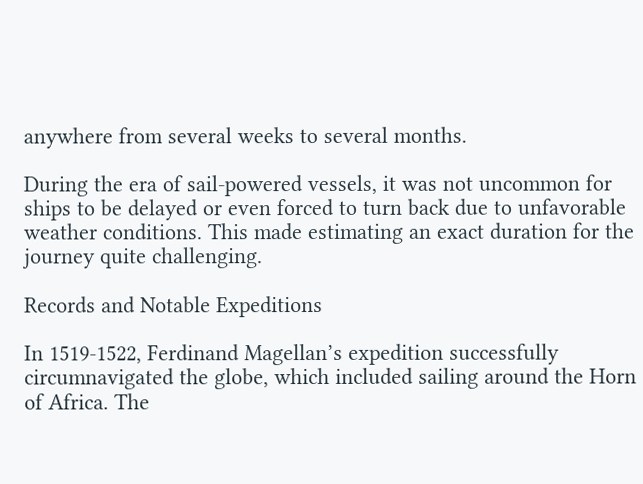anywhere from several weeks to several months.

During the era of sail-powered vessels, it was not uncommon for ships to be delayed or even forced to turn back due to unfavorable weather conditions. This made estimating an exact duration for the journey quite challenging.

Records and Notable Expeditions

In 1519-1522, Ferdinand Magellan’s expedition successfully circumnavigated the globe, which included sailing around the Horn of Africa. The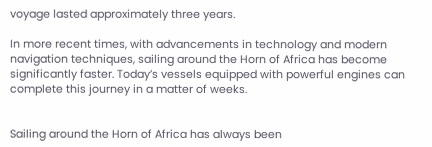voyage lasted approximately three years.

In more recent times, with advancements in technology and modern navigation techniques, sailing around the Horn of Africa has become significantly faster. Today’s vessels equipped with powerful engines can complete this journey in a matter of weeks.


Sailing around the Horn of Africa has always been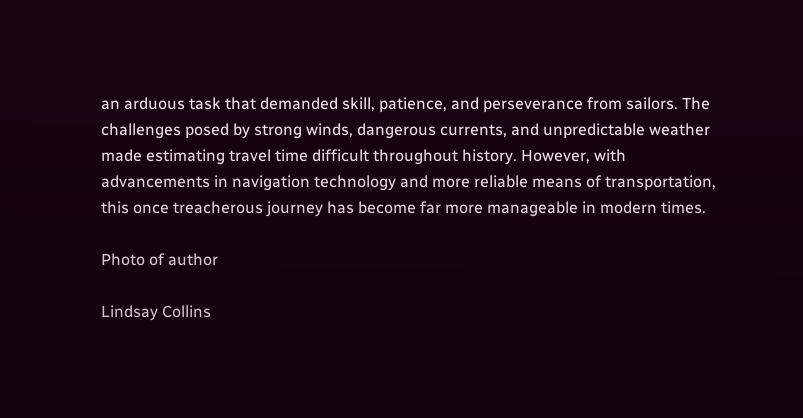an arduous task that demanded skill, patience, and perseverance from sailors. The challenges posed by strong winds, dangerous currents, and unpredictable weather made estimating travel time difficult throughout history. However, with advancements in navigation technology and more reliable means of transportation, this once treacherous journey has become far more manageable in modern times.

Photo of author

Lindsay Collins